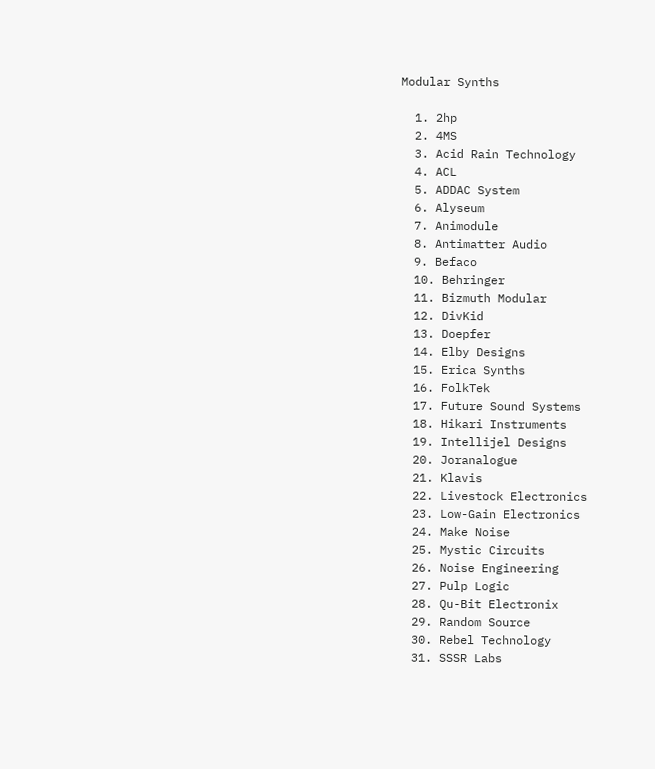Modular Synths

  1. 2hp
  2. 4MS
  3. Acid Rain Technology
  4. ACL
  5. ADDAC System
  6. Alyseum
  7. Animodule
  8. Antimatter Audio
  9. Befaco
  10. Behringer
  11. Bizmuth Modular
  12. DivKid
  13. Doepfer
  14. Elby Designs
  15. Erica Synths
  16. FolkTek
  17. Future Sound Systems
  18. Hikari Instruments
  19. Intellijel Designs
  20. Joranalogue
  21. Klavis
  22. Livestock Electronics
  23. Low-Gain Electronics
  24. Make Noise
  25. Mystic Circuits
  26. Noise Engineering
  27. Pulp Logic
  28. Qu-Bit Electronix
  29. Random Source
  30. Rebel Technology
  31. SSSR Labs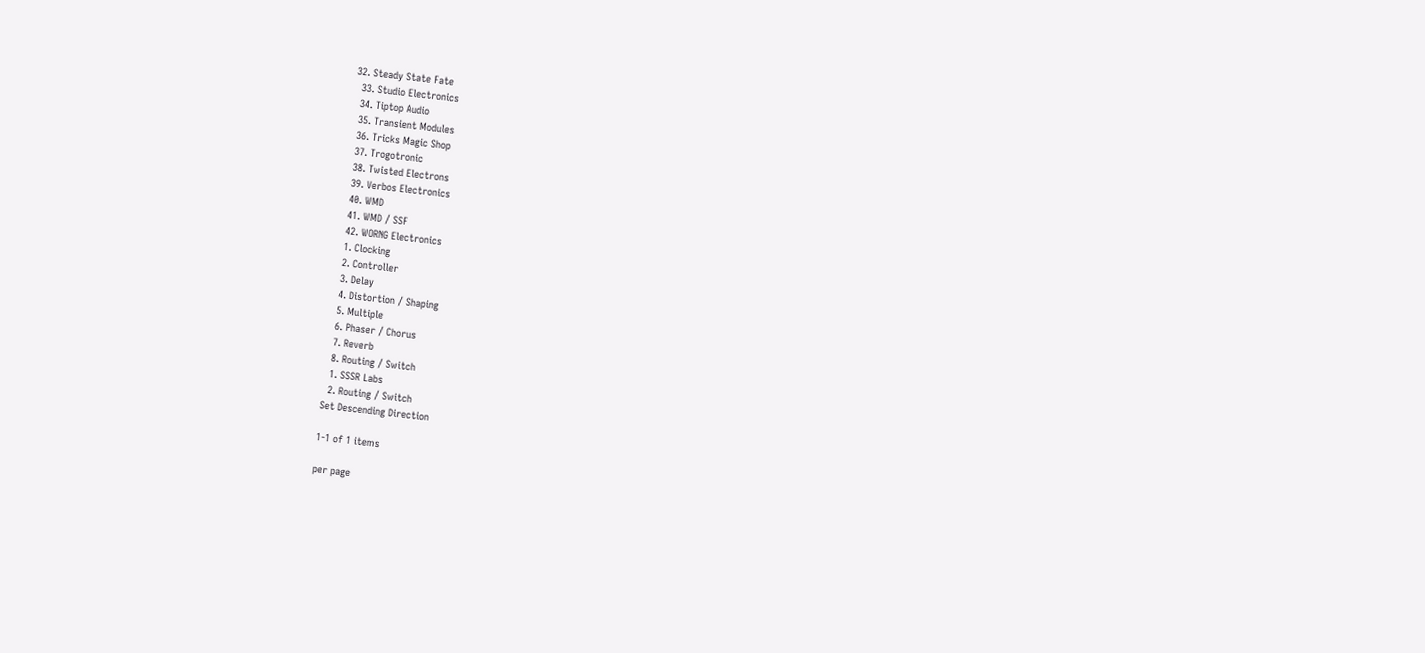32. Steady State Fate
  33. Studio Electronics
  34. Tiptop Audio
  35. Transient Modules
  36. Tricks Magic Shop
  37. Trogotronic
  38. Twisted Electrons
  39. Verbos Electronics
  40. WMD
  41. WMD / SSF
  42. WORNG Electronics
  1. Clocking
  2. Controller
  3. Delay
  4. Distortion / Shaping
  5. Multiple
  6. Phaser / Chorus
  7. Reverb
  8. Routing / Switch
  1. SSSR Labs
  2. Routing / Switch
Set Descending Direction

1-1 of 1 items

per page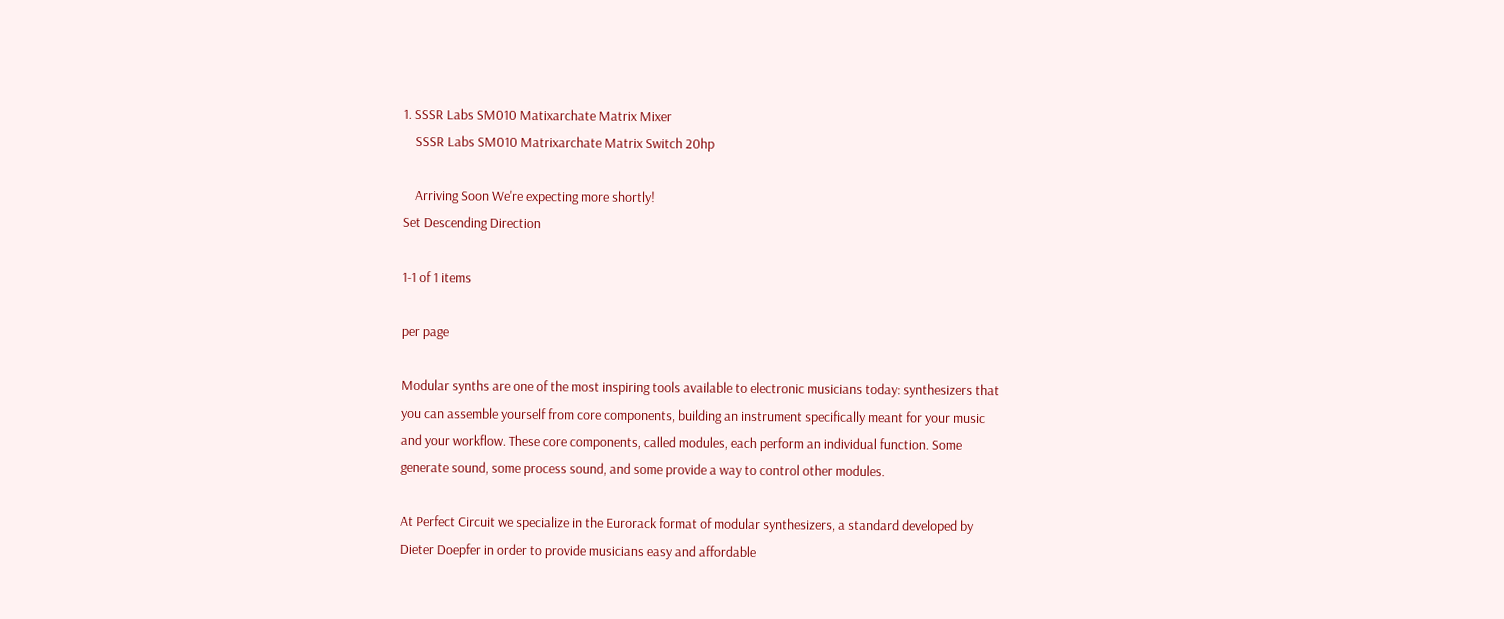1. SSSR Labs SM010 Matixarchate Matrix Mixer
    SSSR Labs SM010 Matrixarchate Matrix Switch 20hp

    Arriving Soon We're expecting more shortly!
Set Descending Direction

1-1 of 1 items

per page

Modular synths are one of the most inspiring tools available to electronic musicians today: synthesizers that you can assemble yourself from core components, building an instrument specifically meant for your music and your workflow. These core components, called modules, each perform an individual function. Some generate sound, some process sound, and some provide a way to control other modules.

At Perfect Circuit we specialize in the Eurorack format of modular synthesizers, a standard developed by Dieter Doepfer in order to provide musicians easy and affordable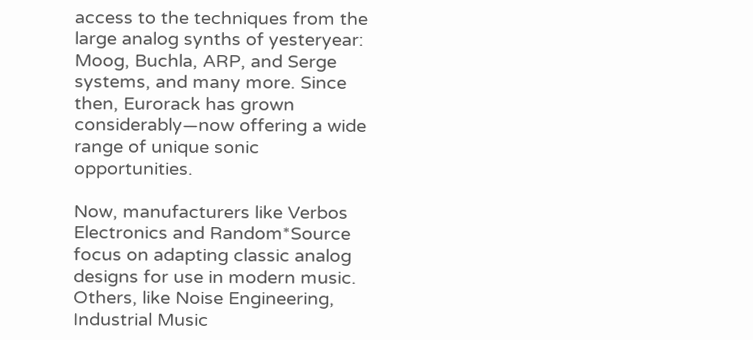access to the techniques from the large analog synths of yesteryear: Moog, Buchla, ARP, and Serge systems, and many more. Since then, Eurorack has grown considerably—now offering a wide range of unique sonic opportunities.

Now, manufacturers like Verbos Electronics and Random*Source focus on adapting classic analog designs for use in modern music. Others, like Noise Engineering, Industrial Music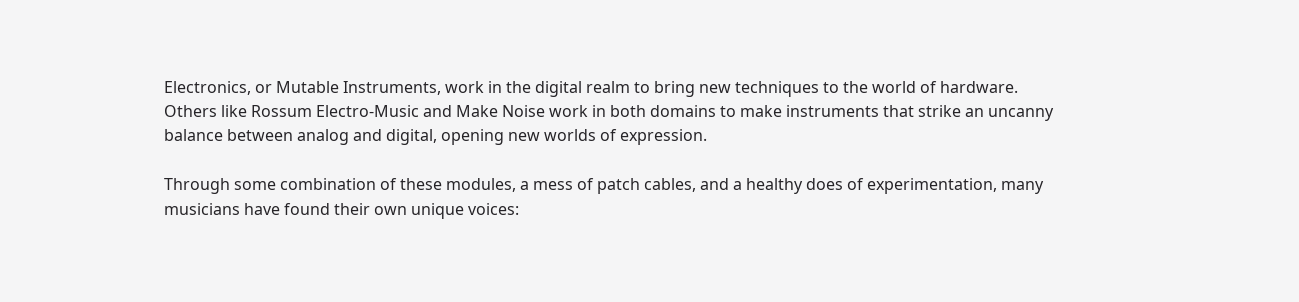Electronics, or Mutable Instruments, work in the digital realm to bring new techniques to the world of hardware. Others like Rossum Electro-Music and Make Noise work in both domains to make instruments that strike an uncanny balance between analog and digital, opening new worlds of expression.

Through some combination of these modules, a mess of patch cables, and a healthy does of experimentation, many musicians have found their own unique voices: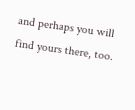and perhaps you will find yours there, too.